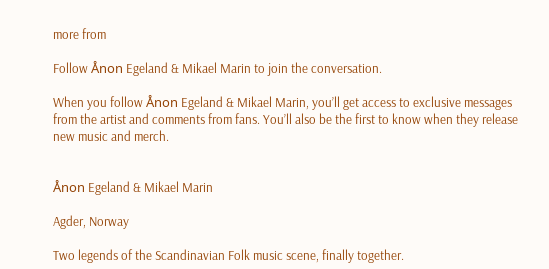more from

Follow Ånon Egeland & Mikael Marin to join the conversation.

When you follow Ånon Egeland & Mikael Marin, you’ll get access to exclusive messages from the artist and comments from fans. You’ll also be the first to know when they release new music and merch.


Ånon Egeland & Mikael Marin

Agder, Norway

Two legends of the Scandinavian Folk music scene, finally together.